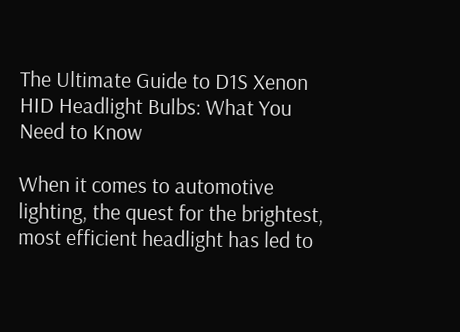The Ultimate Guide to D1S Xenon HID Headlight Bulbs: What You Need to Know

When it comes to automotive lighting, the quest for the brightest, most efficient headlight has led to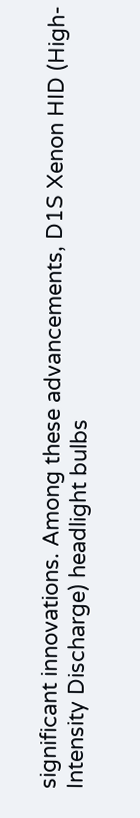significant innovations. Among these advancements, D1S Xenon HID (High-Intensity Discharge) headlight bulbs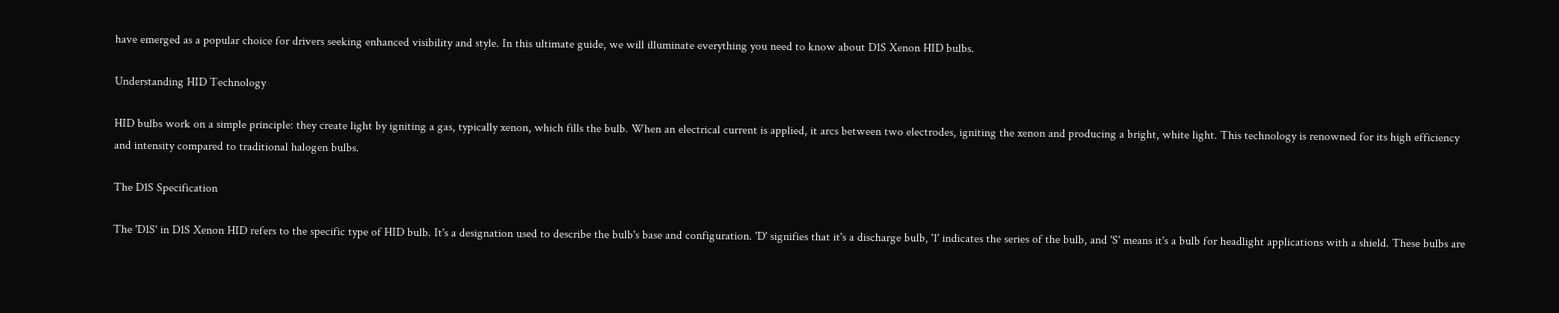have emerged as a popular choice for drivers seeking enhanced visibility and style. In this ultimate guide, we will illuminate everything you need to know about D1S Xenon HID bulbs.

Understanding HID Technology

HID bulbs work on a simple principle: they create light by igniting a gas, typically xenon, which fills the bulb. When an electrical current is applied, it arcs between two electrodes, igniting the xenon and producing a bright, white light. This technology is renowned for its high efficiency and intensity compared to traditional halogen bulbs.

The D1S Specification

The 'D1S' in D1S Xenon HID refers to the specific type of HID bulb. It's a designation used to describe the bulb's base and configuration. 'D' signifies that it's a discharge bulb, '1' indicates the series of the bulb, and 'S' means it's a bulb for headlight applications with a shield. These bulbs are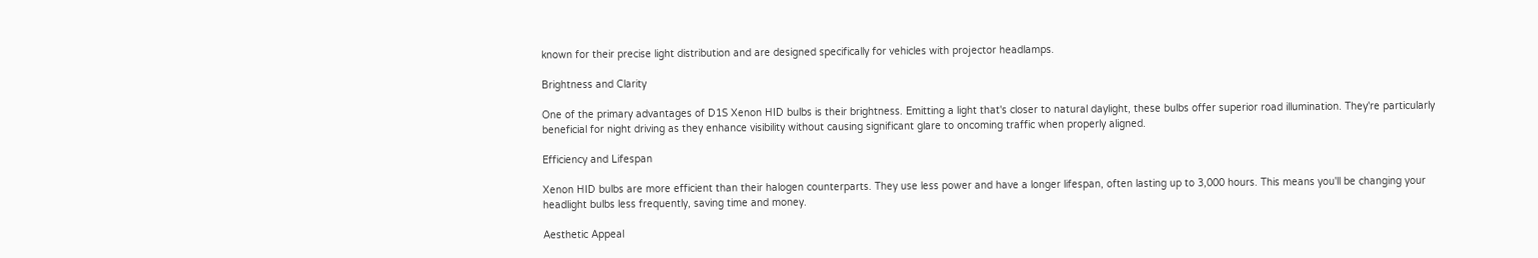known for their precise light distribution and are designed specifically for vehicles with projector headlamps.

Brightness and Clarity

One of the primary advantages of D1S Xenon HID bulbs is their brightness. Emitting a light that's closer to natural daylight, these bulbs offer superior road illumination. They're particularly beneficial for night driving as they enhance visibility without causing significant glare to oncoming traffic when properly aligned.

Efficiency and Lifespan

Xenon HID bulbs are more efficient than their halogen counterparts. They use less power and have a longer lifespan, often lasting up to 3,000 hours. This means you'll be changing your headlight bulbs less frequently, saving time and money.

Aesthetic Appeal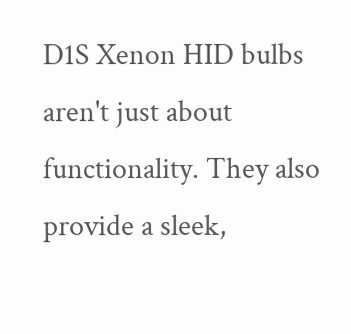D1S Xenon HID bulbs aren't just about functionality. They also provide a sleek,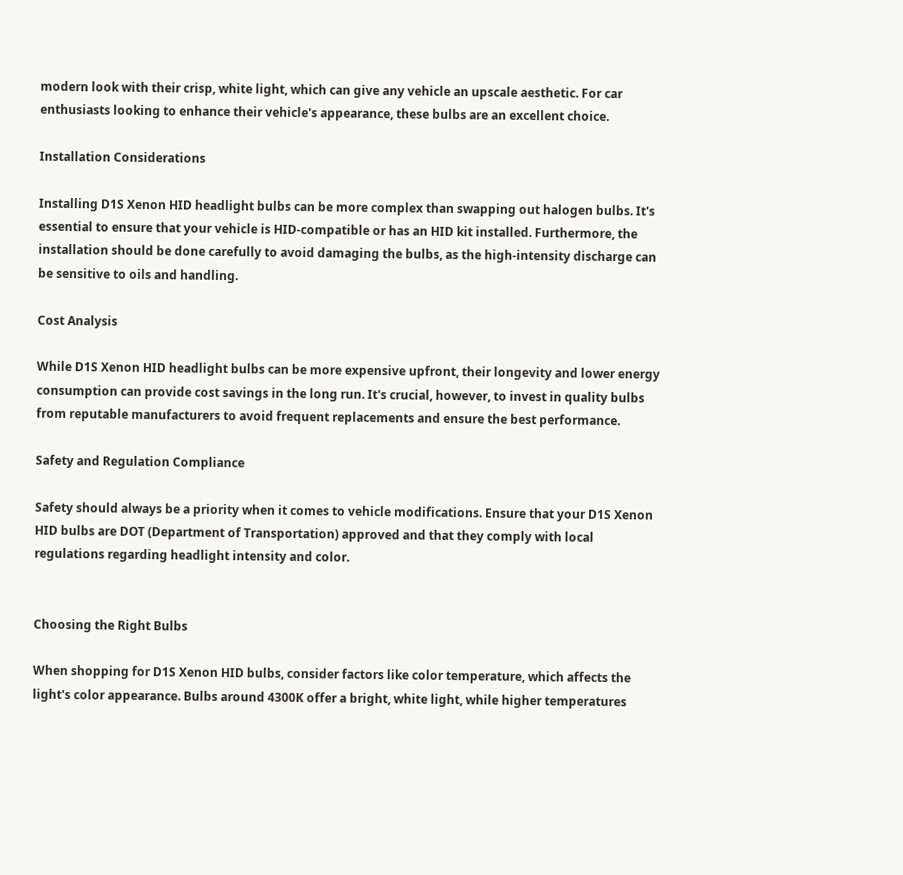modern look with their crisp, white light, which can give any vehicle an upscale aesthetic. For car enthusiasts looking to enhance their vehicle's appearance, these bulbs are an excellent choice.

Installation Considerations

Installing D1S Xenon HID headlight bulbs can be more complex than swapping out halogen bulbs. It's essential to ensure that your vehicle is HID-compatible or has an HID kit installed. Furthermore, the installation should be done carefully to avoid damaging the bulbs, as the high-intensity discharge can be sensitive to oils and handling.

Cost Analysis

While D1S Xenon HID headlight bulbs can be more expensive upfront, their longevity and lower energy consumption can provide cost savings in the long run. It's crucial, however, to invest in quality bulbs from reputable manufacturers to avoid frequent replacements and ensure the best performance.

Safety and Regulation Compliance

Safety should always be a priority when it comes to vehicle modifications. Ensure that your D1S Xenon HID bulbs are DOT (Department of Transportation) approved and that they comply with local regulations regarding headlight intensity and color.


Choosing the Right Bulbs

When shopping for D1S Xenon HID bulbs, consider factors like color temperature, which affects the light's color appearance. Bulbs around 4300K offer a bright, white light, while higher temperatures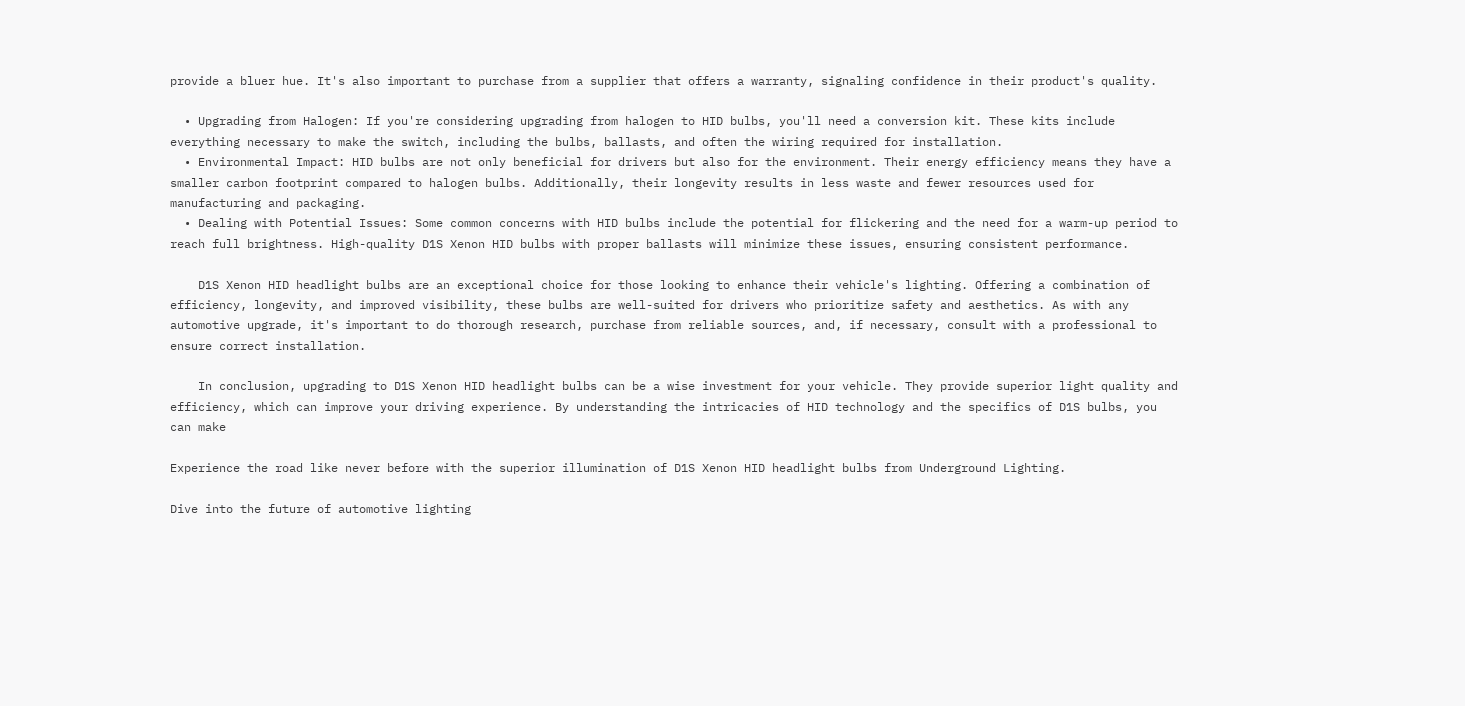provide a bluer hue. It's also important to purchase from a supplier that offers a warranty, signaling confidence in their product's quality.

  • Upgrading from Halogen: If you're considering upgrading from halogen to HID bulbs, you'll need a conversion kit. These kits include everything necessary to make the switch, including the bulbs, ballasts, and often the wiring required for installation.
  • Environmental Impact: HID bulbs are not only beneficial for drivers but also for the environment. Their energy efficiency means they have a smaller carbon footprint compared to halogen bulbs. Additionally, their longevity results in less waste and fewer resources used for manufacturing and packaging.
  • Dealing with Potential Issues: Some common concerns with HID bulbs include the potential for flickering and the need for a warm-up period to reach full brightness. High-quality D1S Xenon HID bulbs with proper ballasts will minimize these issues, ensuring consistent performance.

    D1S Xenon HID headlight bulbs are an exceptional choice for those looking to enhance their vehicle's lighting. Offering a combination of efficiency, longevity, and improved visibility, these bulbs are well-suited for drivers who prioritize safety and aesthetics. As with any automotive upgrade, it's important to do thorough research, purchase from reliable sources, and, if necessary, consult with a professional to ensure correct installation.

    In conclusion, upgrading to D1S Xenon HID headlight bulbs can be a wise investment for your vehicle. They provide superior light quality and efficiency, which can improve your driving experience. By understanding the intricacies of HID technology and the specifics of D1S bulbs, you can make

Experience the road like never before with the superior illumination of D1S Xenon HID headlight bulbs from Underground Lighting.

Dive into the future of automotive lighting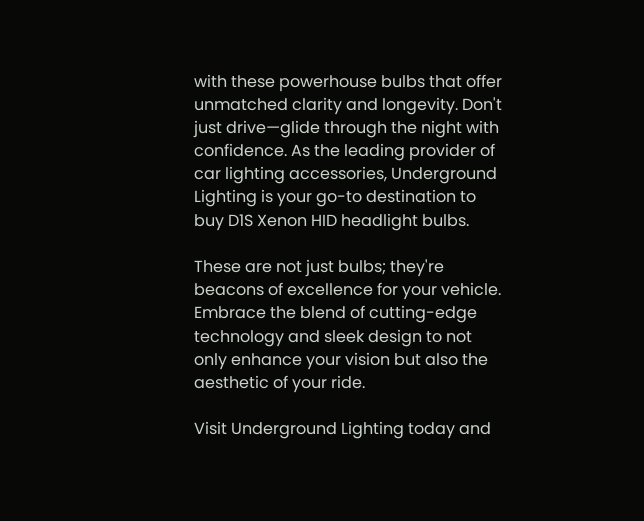with these powerhouse bulbs that offer unmatched clarity and longevity. Don't just drive—glide through the night with confidence. As the leading provider of car lighting accessories, Underground Lighting is your go-to destination to buy D1S Xenon HID headlight bulbs.

These are not just bulbs; they're beacons of excellence for your vehicle. Embrace the blend of cutting-edge technology and sleek design to not only enhance your vision but also the aesthetic of your ride.

Visit Underground Lighting today and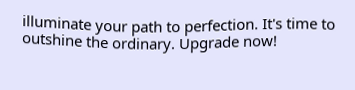illuminate your path to perfection. It's time to outshine the ordinary. Upgrade now!